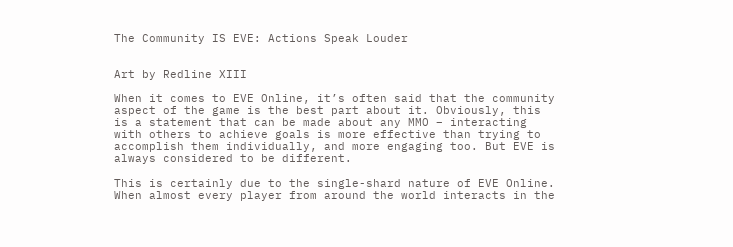The Community IS EVE: Actions Speak Louder


Art by Redline XIII

When it comes to EVE Online, it’s often said that the community aspect of the game is the best part about it. Obviously, this is a statement that can be made about any MMO – interacting with others to achieve goals is more effective than trying to accomplish them individually, and more engaging too. But EVE is always considered to be different.

This is certainly due to the single-shard nature of EVE Online. When almost every player from around the world interacts in the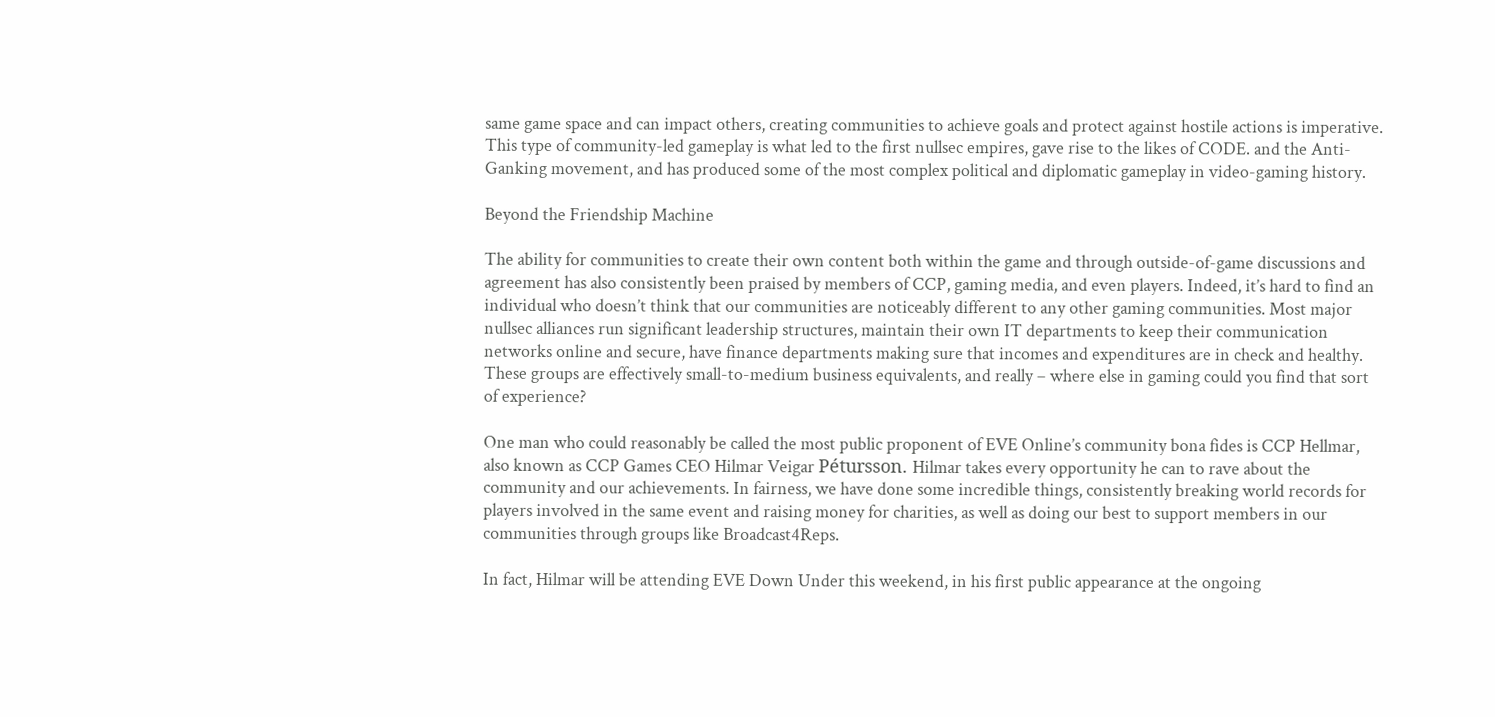same game space and can impact others, creating communities to achieve goals and protect against hostile actions is imperative. This type of community-led gameplay is what led to the first nullsec empires, gave rise to the likes of CODE. and the Anti-Ganking movement, and has produced some of the most complex political and diplomatic gameplay in video-gaming history.

Beyond the Friendship Machine

The ability for communities to create their own content both within the game and through outside-of-game discussions and agreement has also consistently been praised by members of CCP, gaming media, and even players. Indeed, it’s hard to find an individual who doesn’t think that our communities are noticeably different to any other gaming communities. Most major nullsec alliances run significant leadership structures, maintain their own IT departments to keep their communication networks online and secure, have finance departments making sure that incomes and expenditures are in check and healthy. These groups are effectively small-to-medium business equivalents, and really – where else in gaming could you find that sort of experience?

One man who could reasonably be called the most public proponent of EVE Online’s community bona fides is CCP Hellmar, also known as CCP Games CEO Hilmar Veigar Pétursson. Hilmar takes every opportunity he can to rave about the community and our achievements. In fairness, we have done some incredible things, consistently breaking world records for players involved in the same event and raising money for charities, as well as doing our best to support members in our communities through groups like Broadcast4Reps.

In fact, Hilmar will be attending EVE Down Under this weekend, in his first public appearance at the ongoing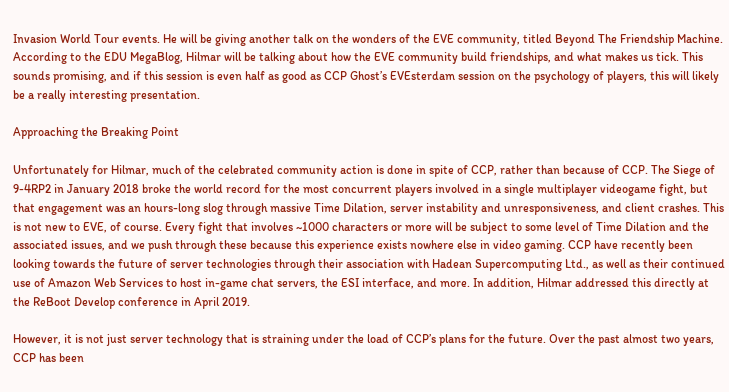Invasion World Tour events. He will be giving another talk on the wonders of the EVE community, titled Beyond The Friendship Machine. According to the EDU MegaBlog, Hilmar will be talking about how the EVE community build friendships, and what makes us tick. This sounds promising, and if this session is even half as good as CCP Ghost’s EVEsterdam session on the psychology of players, this will likely be a really interesting presentation.

Approaching the Breaking Point

Unfortunately for Hilmar, much of the celebrated community action is done in spite of CCP, rather than because of CCP. The Siege of 9-4RP2 in January 2018 broke the world record for the most concurrent players involved in a single multiplayer videogame fight, but that engagement was an hours-long slog through massive Time Dilation, server instability and unresponsiveness, and client crashes. This is not new to EVE, of course. Every fight that involves ~1000 characters or more will be subject to some level of Time Dilation and the associated issues, and we push through these because this experience exists nowhere else in video gaming. CCP have recently been looking towards the future of server technologies through their association with Hadean Supercomputing Ltd., as well as their continued use of Amazon Web Services to host in-game chat servers, the ESI interface, and more. In addition, Hilmar addressed this directly at the ReBoot Develop conference in April 2019.

However, it is not just server technology that is straining under the load of CCP’s plans for the future. Over the past almost two years, CCP has been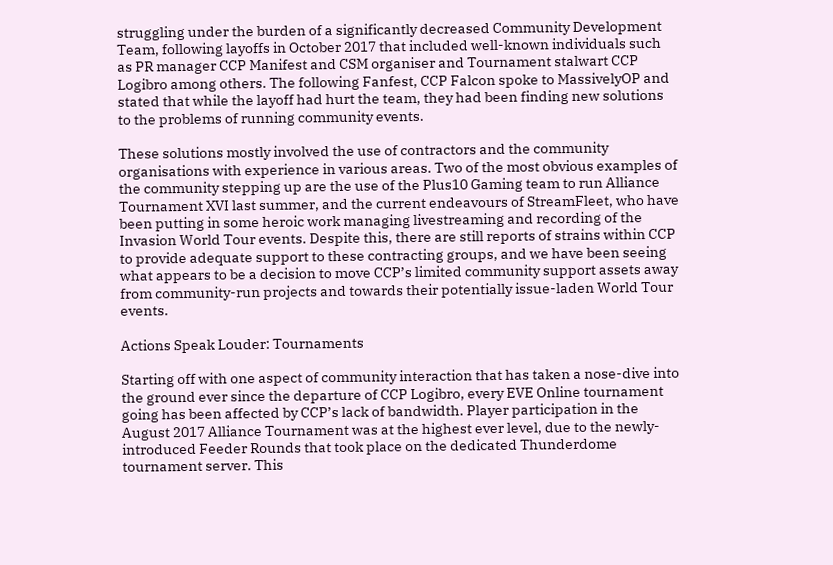struggling under the burden of a significantly decreased Community Development Team, following layoffs in October 2017 that included well-known individuals such as PR manager CCP Manifest and CSM organiser and Tournament stalwart CCP Logibro among others. The following Fanfest, CCP Falcon spoke to MassivelyOP and stated that while the layoff had hurt the team, they had been finding new solutions to the problems of running community events.

These solutions mostly involved the use of contractors and the community organisations with experience in various areas. Two of the most obvious examples of the community stepping up are the use of the Plus10 Gaming team to run Alliance Tournament XVI last summer, and the current endeavours of StreamFleet, who have been putting in some heroic work managing livestreaming and recording of the Invasion World Tour events. Despite this, there are still reports of strains within CCP to provide adequate support to these contracting groups, and we have been seeing what appears to be a decision to move CCP’s limited community support assets away from community-run projects and towards their potentially issue-laden World Tour events.

Actions Speak Louder: Tournaments

Starting off with one aspect of community interaction that has taken a nose-dive into the ground ever since the departure of CCP Logibro, every EVE Online tournament going has been affected by CCP’s lack of bandwidth. Player participation in the August 2017 Alliance Tournament was at the highest ever level, due to the newly-introduced Feeder Rounds that took place on the dedicated Thunderdome tournament server. This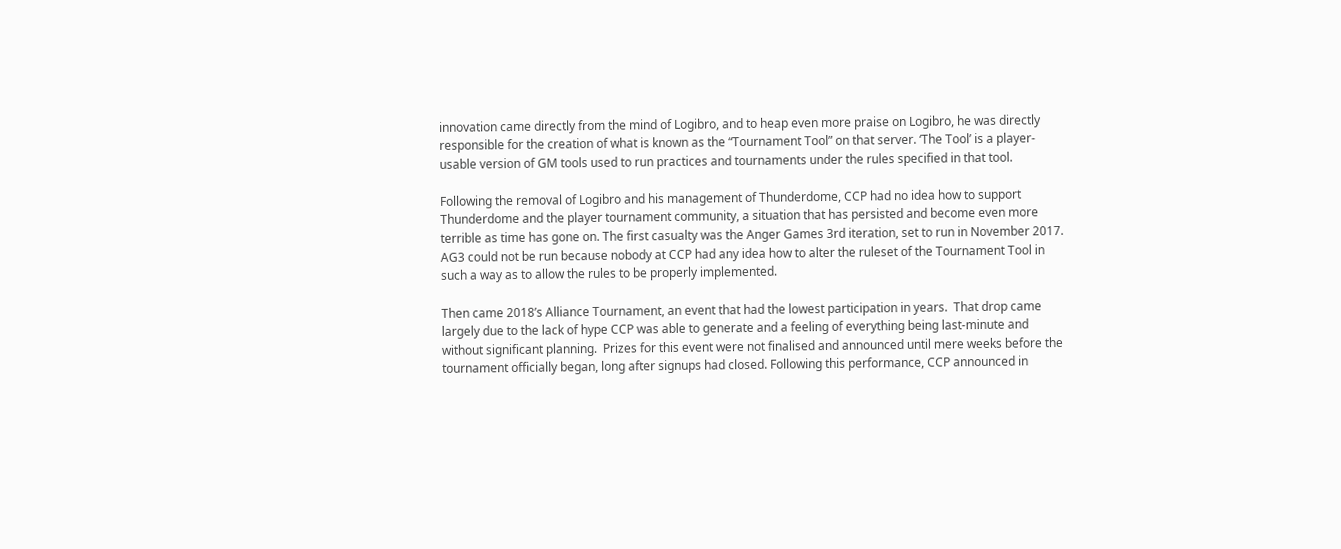innovation came directly from the mind of Logibro, and to heap even more praise on Logibro, he was directly responsible for the creation of what is known as the “Tournament Tool” on that server. ‘The Tool’ is a player-usable version of GM tools used to run practices and tournaments under the rules specified in that tool.

Following the removal of Logibro and his management of Thunderdome, CCP had no idea how to support Thunderdome and the player tournament community, a situation that has persisted and become even more terrible as time has gone on. The first casualty was the Anger Games 3rd iteration, set to run in November 2017. AG3 could not be run because nobody at CCP had any idea how to alter the ruleset of the Tournament Tool in such a way as to allow the rules to be properly implemented.

Then came 2018’s Alliance Tournament, an event that had the lowest participation in years.  That drop came largely due to the lack of hype CCP was able to generate and a feeling of everything being last-minute and without significant planning.  Prizes for this event were not finalised and announced until mere weeks before the tournament officially began, long after signups had closed. Following this performance, CCP announced in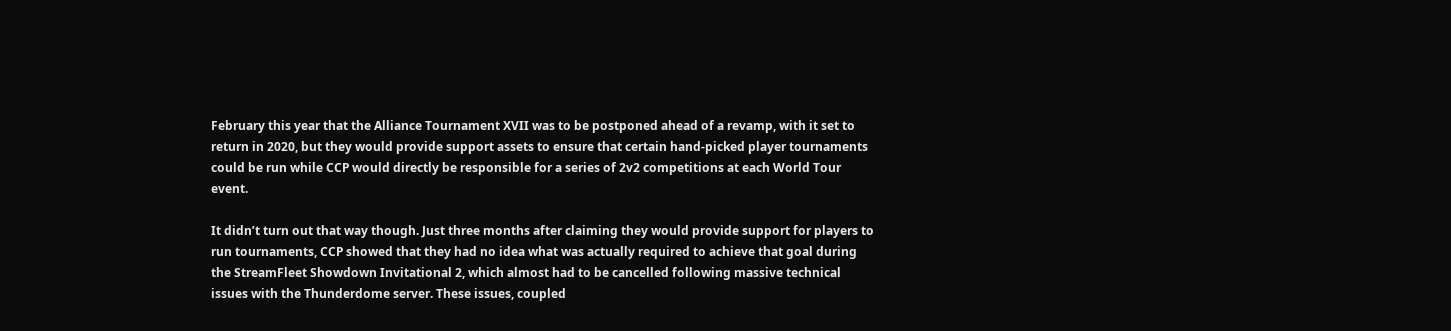February this year that the Alliance Tournament XVII was to be postponed ahead of a revamp, with it set to return in 2020, but they would provide support assets to ensure that certain hand-picked player tournaments could be run while CCP would directly be responsible for a series of 2v2 competitions at each World Tour event.

It didn’t turn out that way though. Just three months after claiming they would provide support for players to run tournaments, CCP showed that they had no idea what was actually required to achieve that goal during the StreamFleet Showdown Invitational 2, which almost had to be cancelled following massive technical issues with the Thunderdome server. These issues, coupled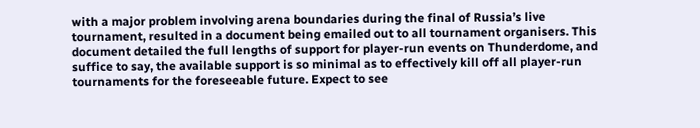with a major problem involving arena boundaries during the final of Russia’s live tournament, resulted in a document being emailed out to all tournament organisers. This document detailed the full lengths of support for player-run events on Thunderdome, and suffice to say, the available support is so minimal as to effectively kill off all player-run tournaments for the foreseeable future. Expect to see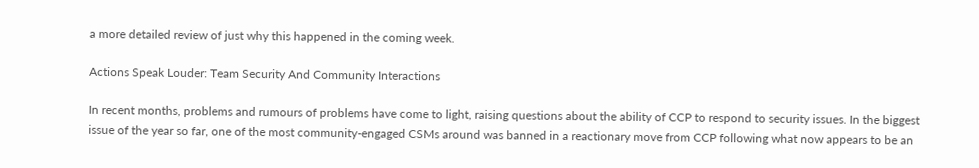a more detailed review of just why this happened in the coming week.

Actions Speak Louder: Team Security And Community Interactions

In recent months, problems and rumours of problems have come to light, raising questions about the ability of CCP to respond to security issues. In the biggest issue of the year so far, one of the most community-engaged CSMs around was banned in a reactionary move from CCP following what now appears to be an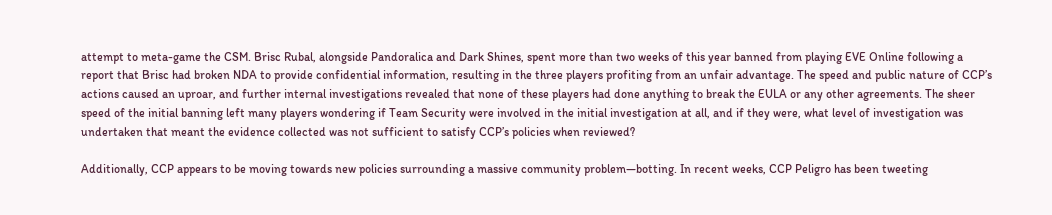attempt to meta-game the CSM. Brisc Rubal, alongside Pandoralica and Dark Shines, spent more than two weeks of this year banned from playing EVE Online following a report that Brisc had broken NDA to provide confidential information, resulting in the three players profiting from an unfair advantage. The speed and public nature of CCP’s actions caused an uproar, and further internal investigations revealed that none of these players had done anything to break the EULA or any other agreements. The sheer speed of the initial banning left many players wondering if Team Security were involved in the initial investigation at all, and if they were, what level of investigation was undertaken that meant the evidence collected was not sufficient to satisfy CCP’s policies when reviewed?

Additionally, CCP appears to be moving towards new policies surrounding a massive community problem—botting. In recent weeks, CCP Peligro has been tweeting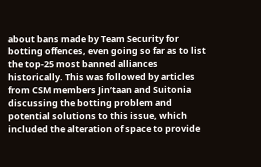about bans made by Team Security for botting offences, even going so far as to list the top-25 most banned alliances historically. This was followed by articles from CSM members Jin’taan and Suitonia discussing the botting problem and potential solutions to this issue, which included the alteration of space to provide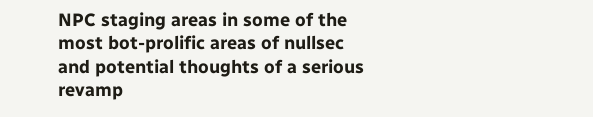NPC staging areas in some of the most bot-prolific areas of nullsec and potential thoughts of a serious revamp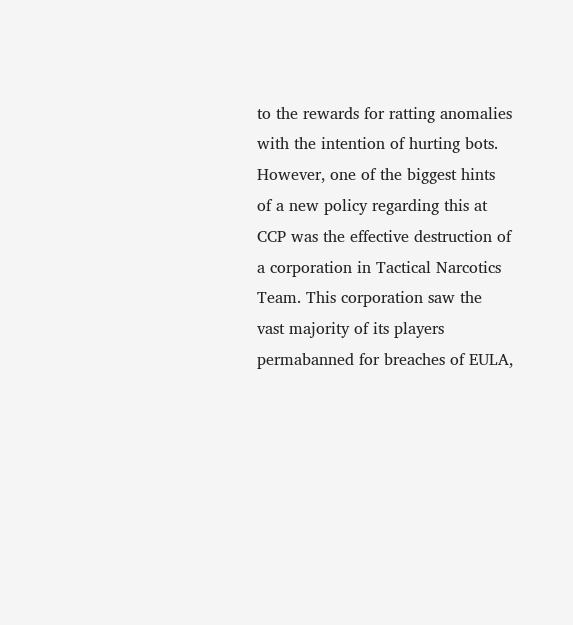to the rewards for ratting anomalies with the intention of hurting bots. However, one of the biggest hints of a new policy regarding this at CCP was the effective destruction of a corporation in Tactical Narcotics Team. This corporation saw the vast majority of its players permabanned for breaches of EULA,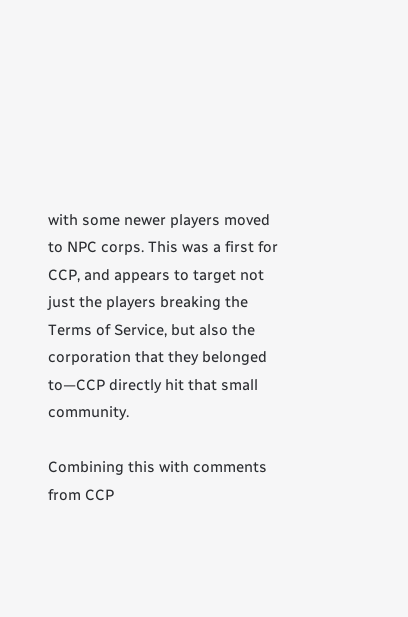with some newer players moved to NPC corps. This was a first for CCP, and appears to target not just the players breaking the Terms of Service, but also the corporation that they belonged to—CCP directly hit that small community.

Combining this with comments from CCP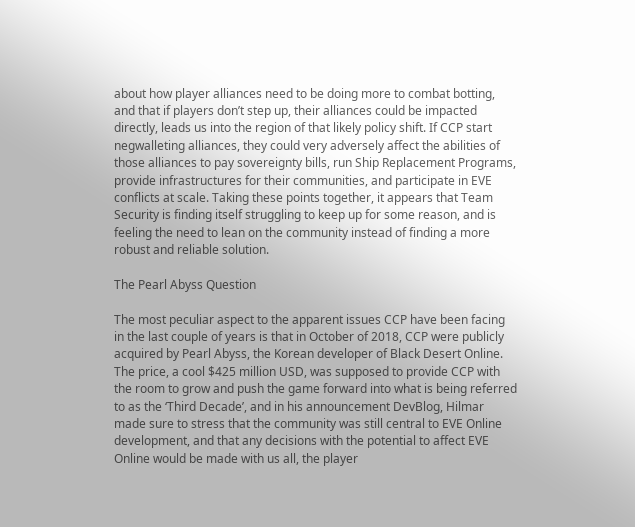about how player alliances need to be doing more to combat botting, and that if players don’t step up, their alliances could be impacted directly, leads us into the region of that likely policy shift. If CCP start negwalleting alliances, they could very adversely affect the abilities of those alliances to pay sovereignty bills, run Ship Replacement Programs, provide infrastructures for their communities, and participate in EVE conflicts at scale. Taking these points together, it appears that Team Security is finding itself struggling to keep up for some reason, and is feeling the need to lean on the community instead of finding a more robust and reliable solution.

The Pearl Abyss Question

The most peculiar aspect to the apparent issues CCP have been facing in the last couple of years is that in October of 2018, CCP were publicly acquired by Pearl Abyss, the Korean developer of Black Desert Online. The price, a cool $425 million USD, was supposed to provide CCP with the room to grow and push the game forward into what is being referred to as the ‘Third Decade’, and in his announcement DevBlog, Hilmar made sure to stress that the community was still central to EVE Online development, and that any decisions with the potential to affect EVE Online would be made with us all, the player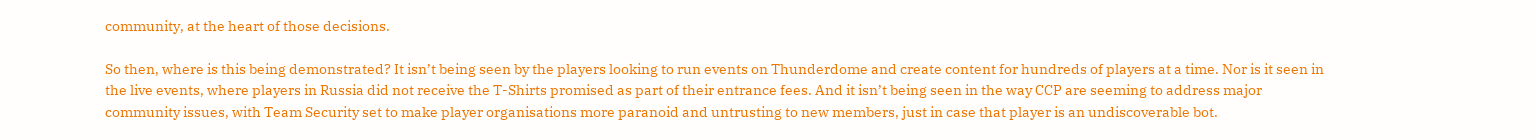community, at the heart of those decisions.

So then, where is this being demonstrated? It isn’t being seen by the players looking to run events on Thunderdome and create content for hundreds of players at a time. Nor is it seen in the live events, where players in Russia did not receive the T-Shirts promised as part of their entrance fees. And it isn’t being seen in the way CCP are seeming to address major community issues, with Team Security set to make player organisations more paranoid and untrusting to new members, just in case that player is an undiscoverable bot.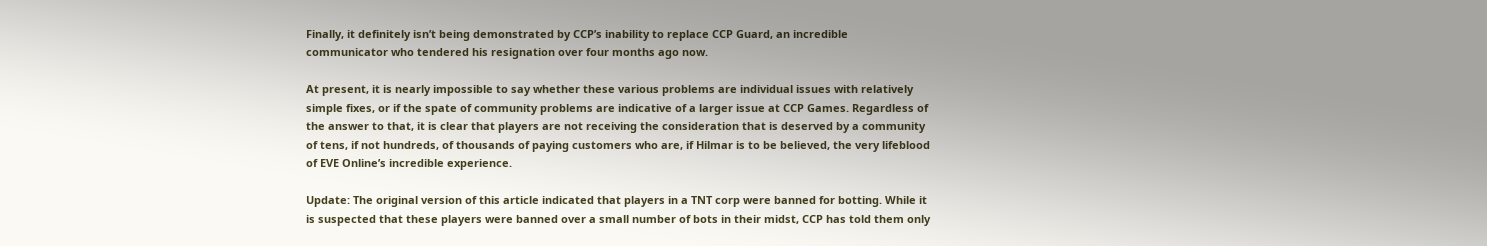Finally, it definitely isn’t being demonstrated by CCP’s inability to replace CCP Guard, an incredible communicator who tendered his resignation over four months ago now.

At present, it is nearly impossible to say whether these various problems are individual issues with relatively simple fixes, or if the spate of community problems are indicative of a larger issue at CCP Games. Regardless of the answer to that, it is clear that players are not receiving the consideration that is deserved by a community of tens, if not hundreds, of thousands of paying customers who are, if Hilmar is to be believed, the very lifeblood of EVE Online’s incredible experience.

Update: The original version of this article indicated that players in a TNT corp were banned for botting. While it is suspected that these players were banned over a small number of bots in their midst, CCP has told them only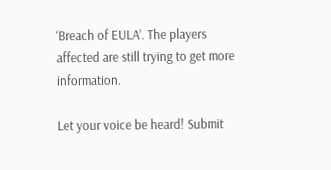‘Breach of EULA’. The players affected are still trying to get more information.

Let your voice be heard! Submit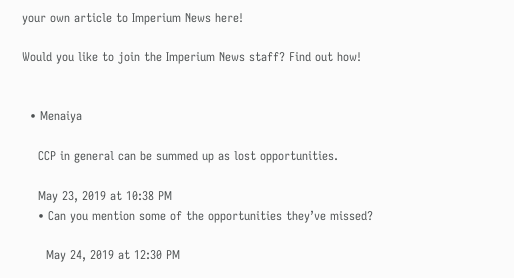your own article to Imperium News here!

Would you like to join the Imperium News staff? Find out how!


  • Menaiya

    CCP in general can be summed up as lost opportunities.

    May 23, 2019 at 10:38 PM
    • Can you mention some of the opportunities they’ve missed?

      May 24, 2019 at 12:30 PM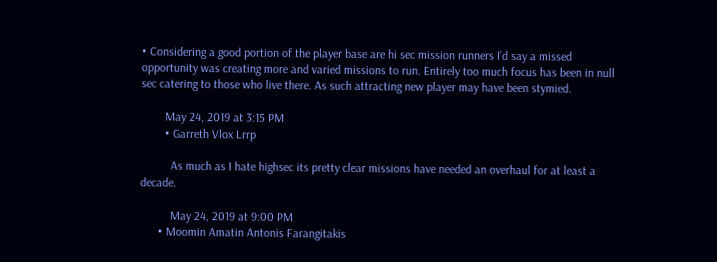• Considering a good portion of the player base are hi sec mission runners I’d say a missed opportunity was creating more and varied missions to run. Entirely too much focus has been in null sec catering to those who live there. As such attracting new player may have been stymied.

        May 24, 2019 at 3:15 PM
        • Garreth Vlox Lrrp

          As much as I hate highsec its pretty clear missions have needed an overhaul for at least a decade.

          May 24, 2019 at 9:00 PM
      • Moomin Amatin Antonis Farangitakis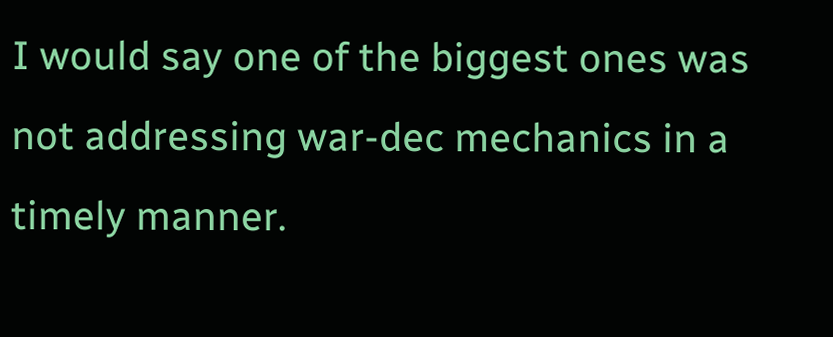I would say one of the biggest ones was not addressing war-dec mechanics in a timely manner.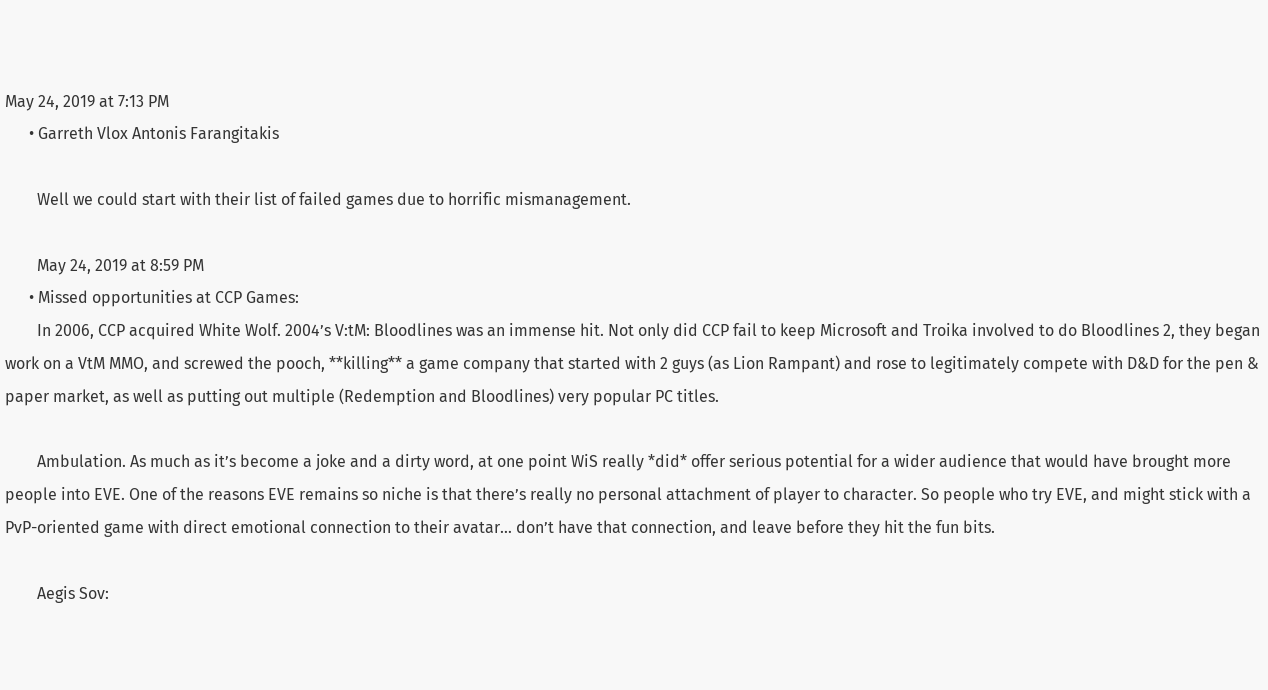May 24, 2019 at 7:13 PM
      • Garreth Vlox Antonis Farangitakis

        Well we could start with their list of failed games due to horrific mismanagement.

        May 24, 2019 at 8:59 PM
      • Missed opportunities at CCP Games:
        In 2006, CCP acquired White Wolf. 2004’s V:tM: Bloodlines was an immense hit. Not only did CCP fail to keep Microsoft and Troika involved to do Bloodlines 2, they began work on a VtM MMO, and screwed the pooch, **killing** a game company that started with 2 guys (as Lion Rampant) and rose to legitimately compete with D&D for the pen & paper market, as well as putting out multiple (Redemption and Bloodlines) very popular PC titles.

        Ambulation. As much as it’s become a joke and a dirty word, at one point WiS really *did* offer serious potential for a wider audience that would have brought more people into EVE. One of the reasons EVE remains so niche is that there’s really no personal attachment of player to character. So people who try EVE, and might stick with a PvP-oriented game with direct emotional connection to their avatar… don’t have that connection, and leave before they hit the fun bits.

        Aegis Sov: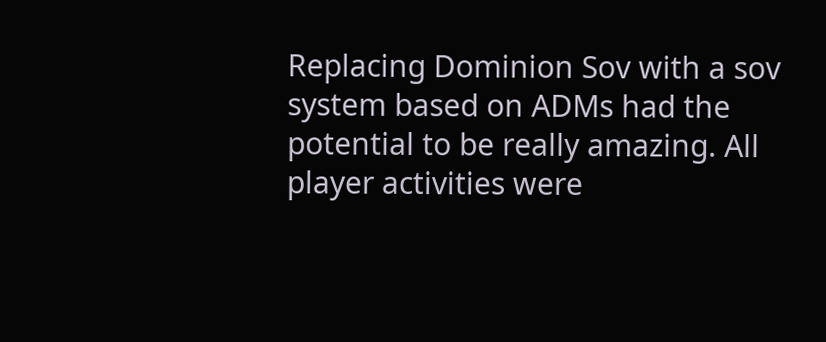Replacing Dominion Sov with a sov system based on ADMs had the potential to be really amazing. All player activities were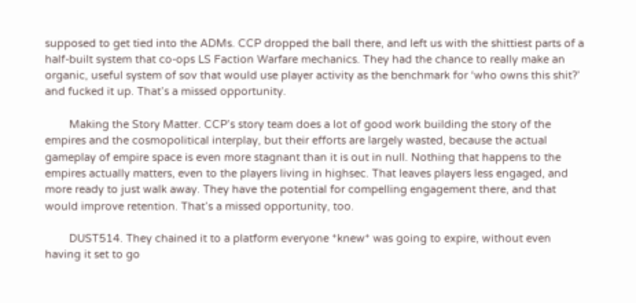supposed to get tied into the ADMs. CCP dropped the ball there, and left us with the shittiest parts of a half-built system that co-ops LS Faction Warfare mechanics. They had the chance to really make an organic, useful system of sov that would use player activity as the benchmark for ‘who owns this shit?’ and fucked it up. That’s a missed opportunity.

        Making the Story Matter. CCP’s story team does a lot of good work building the story of the empires and the cosmopolitical interplay, but their efforts are largely wasted, because the actual gameplay of empire space is even more stagnant than it is out in null. Nothing that happens to the empires actually matters, even to the players living in highsec. That leaves players less engaged, and more ready to just walk away. They have the potential for compelling engagement there, and that would improve retention. That’s a missed opportunity, too.

        DUST514. They chained it to a platform everyone *knew* was going to expire, without even having it set to go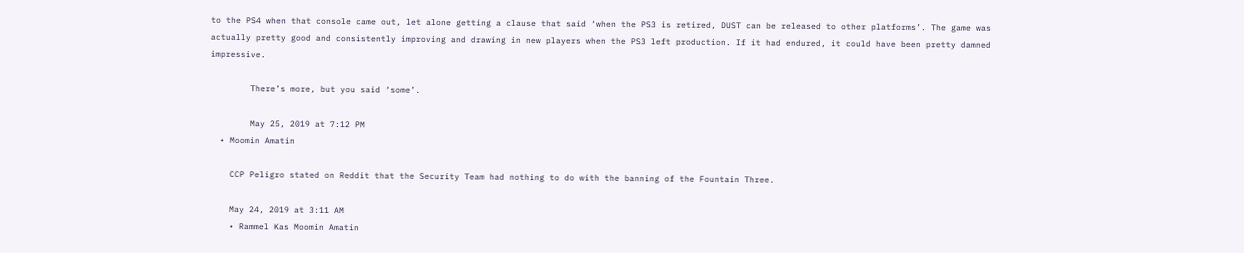to the PS4 when that console came out, let alone getting a clause that said ‘when the PS3 is retired, DUST can be released to other platforms’. The game was actually pretty good and consistently improving and drawing in new players when the PS3 left production. If it had endured, it could have been pretty damned impressive.

        There’s more, but you said ‘some’.

        May 25, 2019 at 7:12 PM
  • Moomin Amatin

    CCP Peligro stated on Reddit that the Security Team had nothing to do with the banning of the Fountain Three.

    May 24, 2019 at 3:11 AM
    • Rammel Kas Moomin Amatin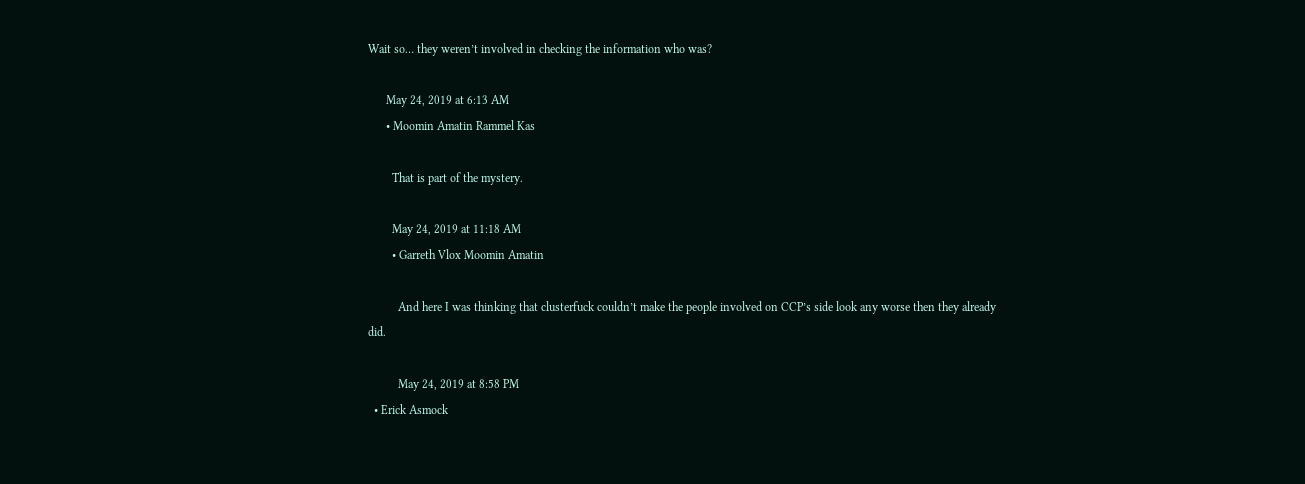Wait so… they weren’t involved in checking the information who was?

      May 24, 2019 at 6:13 AM
      • Moomin Amatin Rammel Kas

        That is part of the mystery.

        May 24, 2019 at 11:18 AM
        • Garreth Vlox Moomin Amatin

          And here I was thinking that clusterfuck couldn’t make the people involved on CCP’s side look any worse then they already did.

          May 24, 2019 at 8:58 PM
  • Erick Asmock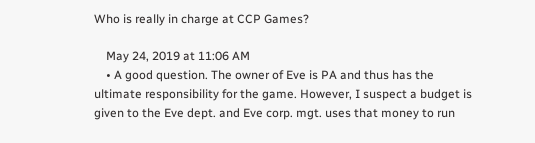Who is really in charge at CCP Games?

    May 24, 2019 at 11:06 AM
    • A good question. The owner of Eve is PA and thus has the ultimate responsibility for the game. However, I suspect a budget is given to the Eve dept. and Eve corp. mgt. uses that money to run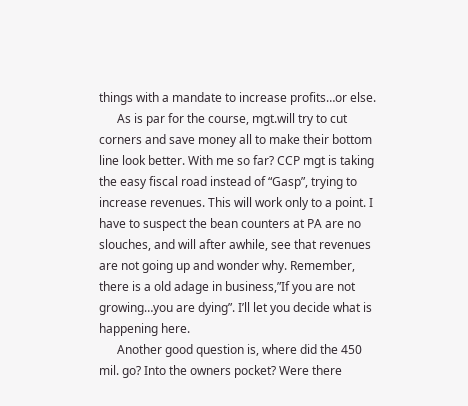things with a mandate to increase profits…or else.
      As is par for the course, mgt.will try to cut corners and save money all to make their bottom line look better. With me so far? CCP mgt is taking the easy fiscal road instead of “Gasp”, trying to increase revenues. This will work only to a point. I have to suspect the bean counters at PA are no slouches, and will after awhile, see that revenues are not going up and wonder why. Remember, there is a old adage in business,”If you are not growing…you are dying”. I’ll let you decide what is happening here.
      Another good question is, where did the 450 mil. go? Into the owners pocket? Were there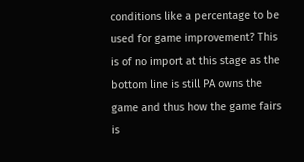conditions like a percentage to be used for game improvement? This is of no import at this stage as the bottom line is still PA owns the game and thus how the game fairs is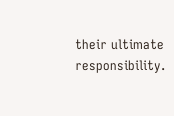their ultimate responsibility.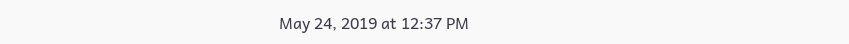May 24, 2019 at 12:37 PM